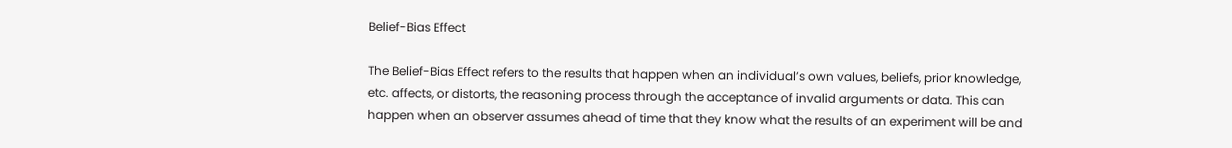Belief-Bias Effect

The Belief-Bias Effect refers to the results that happen when an individual’s own values, beliefs, prior knowledge, etc. affects, or distorts, the reasoning process through the acceptance of invalid arguments or data. This can happen when an observer assumes ahead of time that they know what the results of an experiment will be and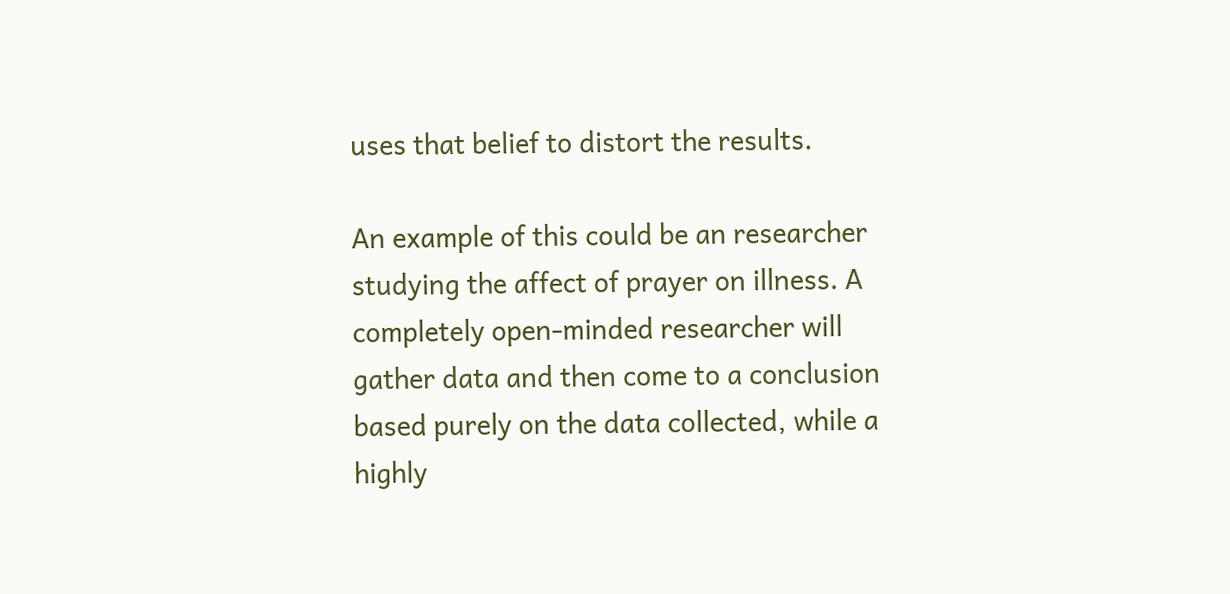uses that belief to distort the results.

An example of this could be an researcher studying the affect of prayer on illness. A completely open-minded researcher will gather data and then come to a conclusion based purely on the data collected, while a highly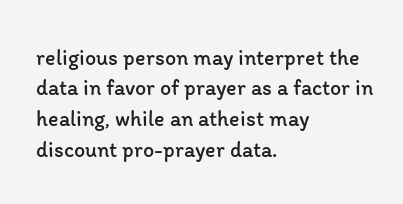religious person may interpret the data in favor of prayer as a factor in healing, while an atheist may discount pro-prayer data.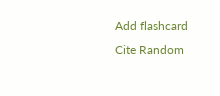Add flashcard Cite Random